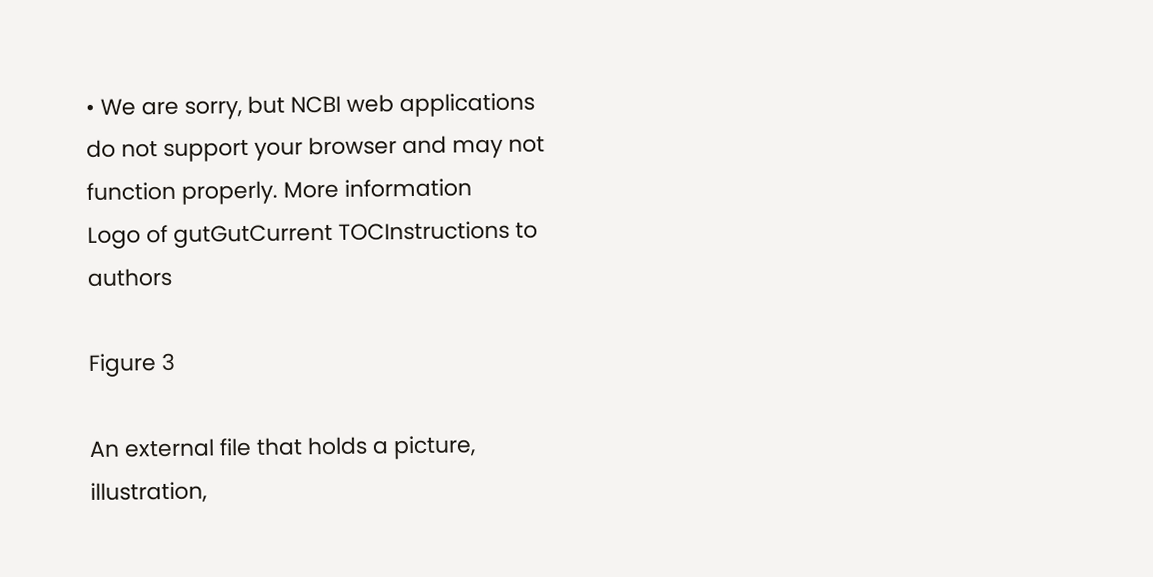• We are sorry, but NCBI web applications do not support your browser and may not function properly. More information
Logo of gutGutCurrent TOCInstructions to authors

Figure 3

An external file that holds a picture, illustration,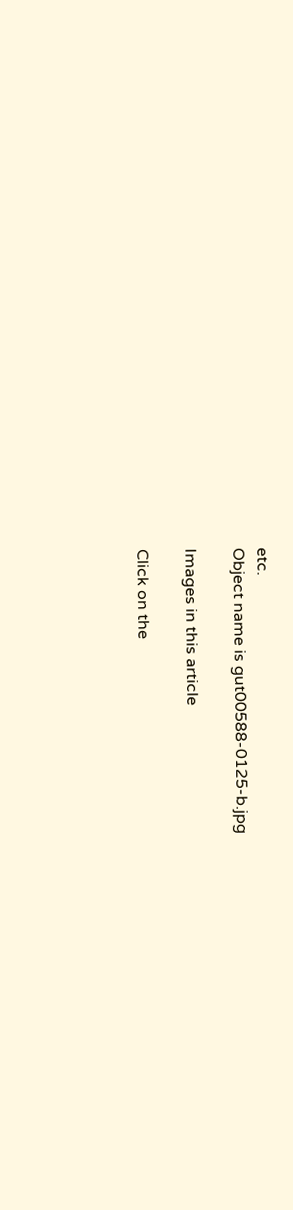etc.
Object name is gut00588-0125-b.jpg

Images in this article

Click on the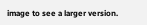image to see a larger version.